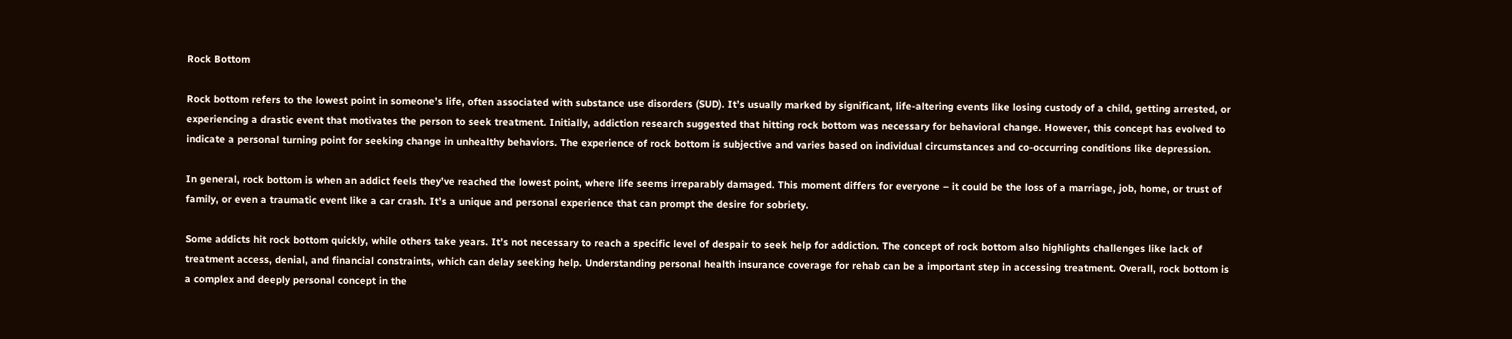Rock Bottom

Rock bottom refers to the lowest point in someone’s life, often associated with substance use disorders (SUD). It’s usually marked by significant, life-altering events like losing custody of a child, getting arrested, or experiencing a drastic event that motivates the person to seek treatment. Initially, addiction research suggested that hitting rock bottom was necessary for behavioral change. However, this concept has evolved to indicate a personal turning point for seeking change in unhealthy behaviors. The experience of rock bottom is subjective and varies based on individual circumstances and co-occurring conditions like depression.

In general, rock bottom is when an addict feels they’ve reached the lowest point, where life seems irreparably damaged. This moment differs for everyone – it could be the loss of a marriage, job, home, or trust of family, or even a traumatic event like a car crash. It’s a unique and personal experience that can prompt the desire for sobriety.

Some addicts hit rock bottom quickly, while others take years. It’s not necessary to reach a specific level of despair to seek help for addiction. The concept of rock bottom also highlights challenges like lack of treatment access, denial, and financial constraints, which can delay seeking help. Understanding personal health insurance coverage for rehab can be a important step in accessing treatment. Overall, rock bottom is a complex and deeply personal concept in the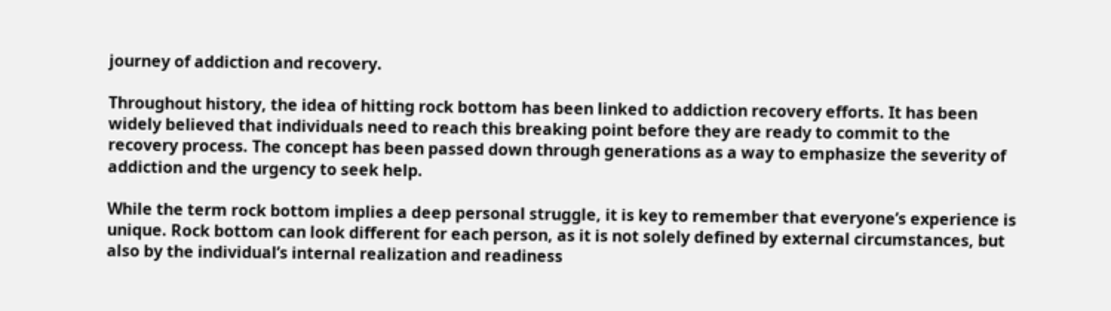journey of addiction and recovery.

Throughout history, the idea of hitting rock bottom has been linked to addiction recovery efforts. It has been widely believed that individuals need to reach this breaking point before they are ready to commit to the recovery process. The concept has been passed down through generations as a way to emphasize the severity of addiction and the urgency to seek help.

While the term rock bottom implies a deep personal struggle, it is key to remember that everyone’s experience is unique. Rock bottom can look different for each person, as it is not solely defined by external circumstances, but also by the individual’s internal realization and readiness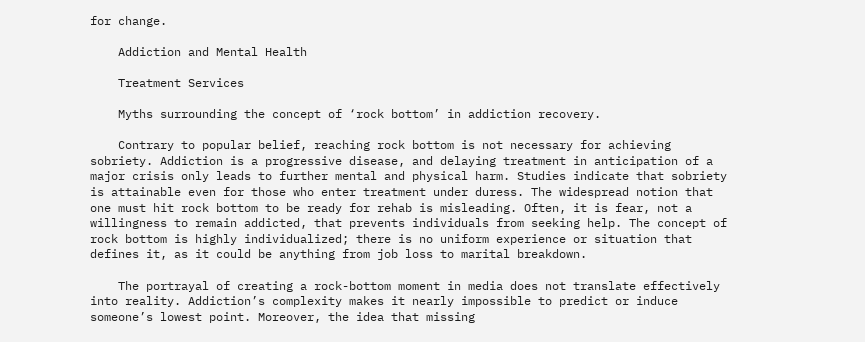for change.

    Addiction and Mental Health

    Treatment Services

    Myths surrounding the concept of ‘rock bottom’ in addiction recovery.

    Contrary to popular belief, reaching rock bottom is not necessary for achieving sobriety. Addiction is a progressive disease, and delaying treatment in anticipation of a major crisis only leads to further mental and physical harm. Studies indicate that sobriety is attainable even for those who enter treatment under duress. The widespread notion that one must hit rock bottom to be ready for rehab is misleading. Often, it is fear, not a willingness to remain addicted, that prevents individuals from seeking help. The concept of rock bottom is highly individualized; there is no uniform experience or situation that defines it, as it could be anything from job loss to marital breakdown.

    The portrayal of creating a rock-bottom moment in media does not translate effectively into reality. Addiction’s complexity makes it nearly impossible to predict or induce someone’s lowest point. Moreover, the idea that missing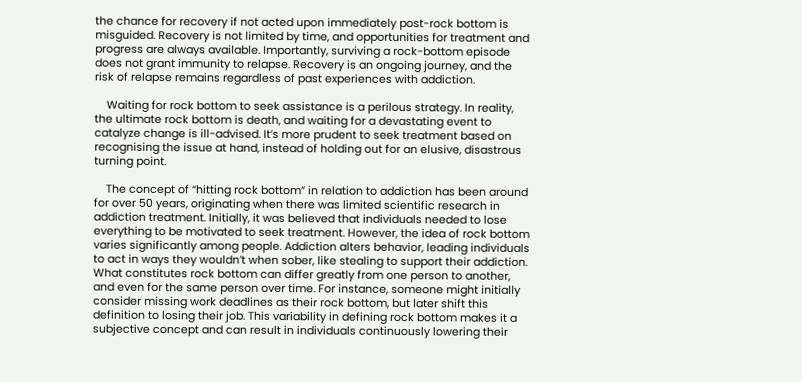the chance for recovery if not acted upon immediately post-rock bottom is misguided. Recovery is not limited by time, and opportunities for treatment and progress are always available. Importantly, surviving a rock-bottom episode does not grant immunity to relapse. Recovery is an ongoing journey, and the risk of relapse remains regardless of past experiences with addiction.

    Waiting for rock bottom to seek assistance is a perilous strategy. In reality, the ultimate rock bottom is death, and waiting for a devastating event to catalyze change is ill-advised. It’s more prudent to seek treatment based on recognising the issue at hand, instead of holding out for an elusive, disastrous turning point.

    The concept of “hitting rock bottom” in relation to addiction has been around for over 50 years, originating when there was limited scientific research in addiction treatment. Initially, it was believed that individuals needed to lose everything to be motivated to seek treatment. However, the idea of rock bottom varies significantly among people. Addiction alters behavior, leading individuals to act in ways they wouldn’t when sober, like stealing to support their addiction. What constitutes rock bottom can differ greatly from one person to another, and even for the same person over time. For instance, someone might initially consider missing work deadlines as their rock bottom, but later shift this definition to losing their job. This variability in defining rock bottom makes it a subjective concept and can result in individuals continuously lowering their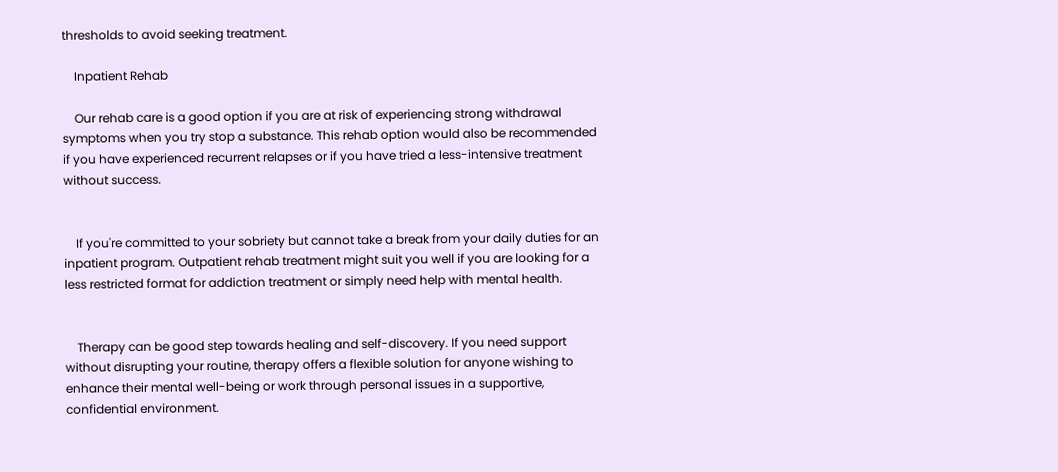thresholds to avoid seeking treatment.

    Inpatient Rehab

    Our rehab care is a good option if you are at risk of experiencing strong withdrawal symptoms when you try stop a substance. This rehab option would also be recommended if you have experienced recurrent relapses or if you have tried a less-intensive treatment without success.


    If you're committed to your sobriety but cannot take a break from your daily duties for an inpatient program. Outpatient rehab treatment might suit you well if you are looking for a less restricted format for addiction treatment or simply need help with mental health.


    Therapy can be good step towards healing and self-discovery. If you need support without disrupting your routine, therapy offers a flexible solution for anyone wishing to enhance their mental well-being or work through personal issues in a supportive, confidential environment.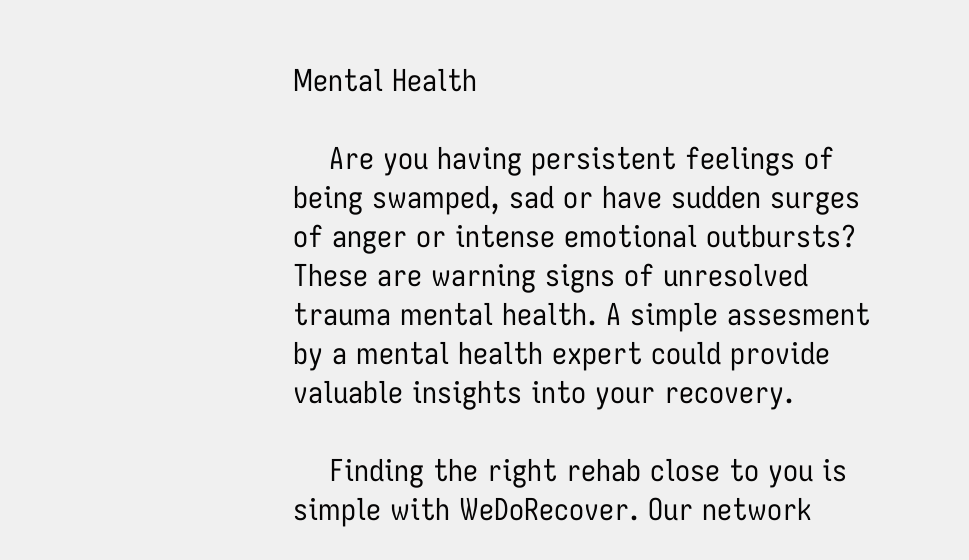Mental Health

    Are you having persistent feelings of being swamped, sad or have sudden surges of anger or intense emotional outbursts? These are warning signs of unresolved trauma mental health. A simple assesment by a mental health expert could provide valuable insights into your recovery.

    Finding the right rehab close to you is simple with WeDoRecover. Our network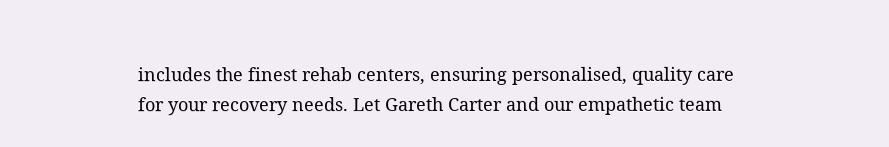includes the finest rehab centers, ensuring personalised, quality care for your recovery needs. Let Gareth Carter and our empathetic team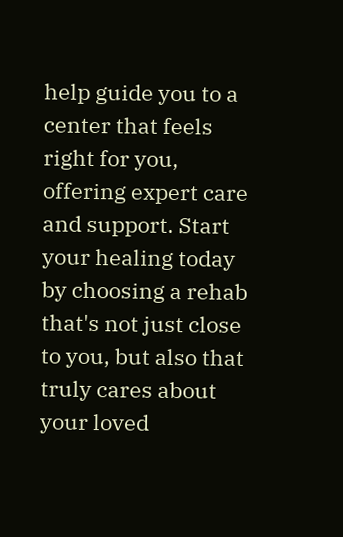help guide you to a center that feels right for you, offering expert care and support. Start your healing today by choosing a rehab that's not just close to you, but also that truly cares about your loved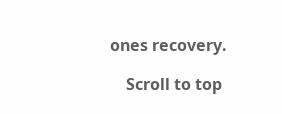ones recovery.

    Scroll to top